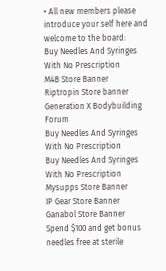• All new members please introduce your self here and welcome to the board:
Buy Needles And Syringes With No Prescription
M4B Store Banner
Riptropin Store banner
Generation X Bodybuilding Forum
Buy Needles And Syringes With No Prescription
Buy Needles And Syringes With No Prescription
Mysupps Store Banner
IP Gear Store Banner
Ganabol Store Banner
Spend $100 and get bonus needles free at sterile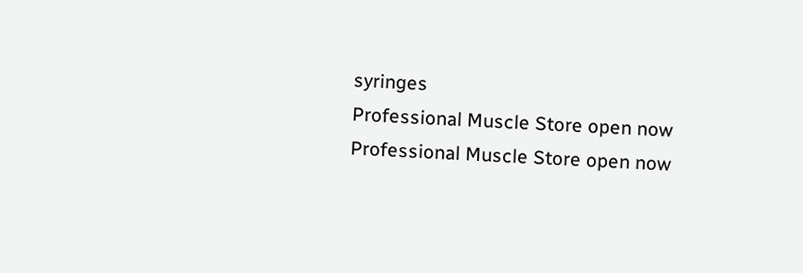syringes
Professional Muscle Store open now
Professional Muscle Store open now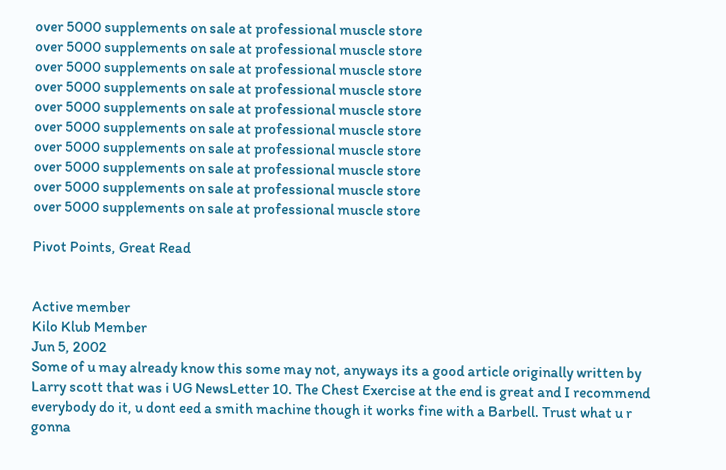over 5000 supplements on sale at professional muscle store
over 5000 supplements on sale at professional muscle store
over 5000 supplements on sale at professional muscle store
over 5000 supplements on sale at professional muscle store
over 5000 supplements on sale at professional muscle store
over 5000 supplements on sale at professional muscle store
over 5000 supplements on sale at professional muscle store
over 5000 supplements on sale at professional muscle store
over 5000 supplements on sale at professional muscle store
over 5000 supplements on sale at professional muscle store

Pivot Points, Great Read


Active member
Kilo Klub Member
Jun 5, 2002
Some of u may already know this some may not, anyways its a good article originally written by Larry scott that was i UG NewsLetter 10. The Chest Exercise at the end is great and I recommend everybody do it, u dont eed a smith machine though it works fine with a Barbell. Trust what u r gonna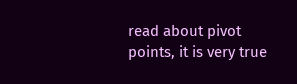read about pivot points, it is very true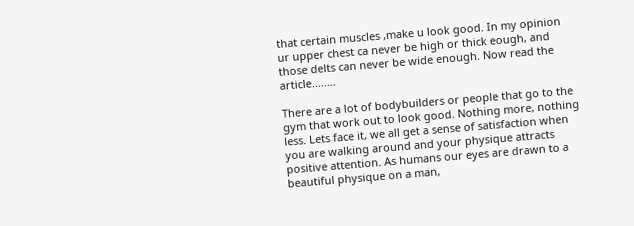that certain muscles ,make u look good. In my opinion ur upper chest ca never be high or thick eough, and those delts can never be wide enough. Now read the article........

There are a lot of bodybuilders or people that go to the gym that work out to look good. Nothing more, nothing less. Lets face it, we all get a sense of satisfaction when you are walking around and your physique attracts positive attention. As humans our eyes are drawn to a beautiful physique on a man,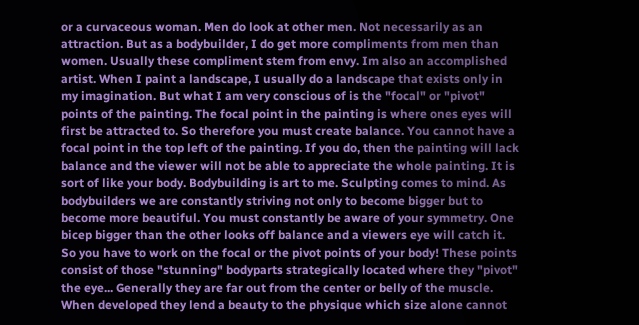or a curvaceous woman. Men do look at other men. Not necessarily as an attraction. But as a bodybuilder, I do get more compliments from men than women. Usually these compliment stem from envy. Im also an accomplished artist. When I paint a landscape, I usually do a landscape that exists only in my imagination. But what I am very conscious of is the "focal" or "pivot" points of the painting. The focal point in the painting is where ones eyes will first be attracted to. So therefore you must create balance. You cannot have a focal point in the top left of the painting. If you do, then the painting will lack balance and the viewer will not be able to appreciate the whole painting. It is sort of like your body. Bodybuilding is art to me. Sculpting comes to mind. As bodybuilders we are constantly striving not only to become bigger but to become more beautiful. You must constantly be aware of your symmetry. One bicep bigger than the other looks off balance and a viewers eye will catch it. So you have to work on the focal or the pivot points of your body! These points consist of those "stunning" bodyparts strategically located where they "pivot" the eye... Generally they are far out from the center or belly of the muscle. When developed they lend a beauty to the physique which size alone cannot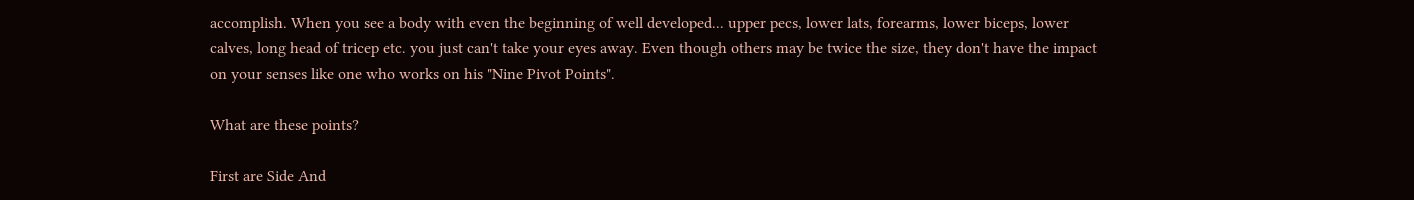accomplish. When you see a body with even the beginning of well developed... upper pecs, lower lats, forearms, lower biceps, lower calves, long head of tricep etc. you just can't take your eyes away. Even though others may be twice the size, they don't have the impact on your senses like one who works on his "Nine Pivot Points".

What are these points?

First are Side And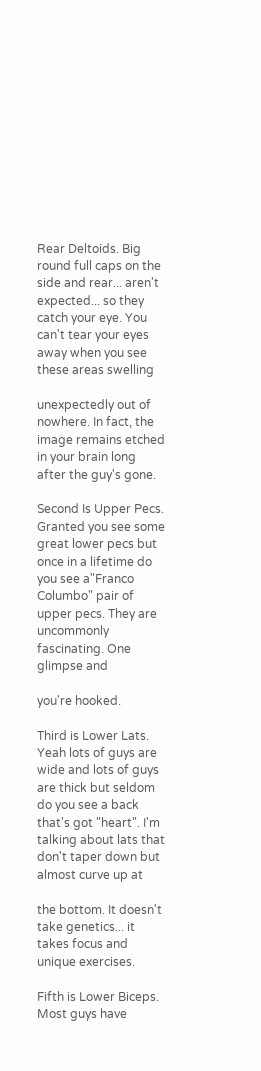Rear Deltoids. Big round full caps on the side and rear... aren't expected... so they catch your eye. You can't tear your eyes away when you see these areas swelling

unexpectedly out of nowhere. In fact, the image remains etched in your brain long after the guy's gone.

Second Is Upper Pecs. Granted you see some great lower pecs but once in a lifetime do you see a"Franco Columbo" pair of upper pecs. They are uncommonly fascinating. One glimpse and

you're hooked.

Third is Lower Lats. Yeah lots of guys are wide and lots of guys are thick but seldom do you see a back that's got "heart". I'm talking about lats that don't taper down but almost curve up at

the bottom. It doesn't take genetics... it takes focus and unique exercises.

Fifth is Lower Biceps. Most guys have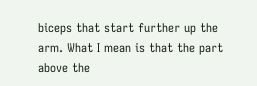biceps that start further up the arm. What I mean is that the part above the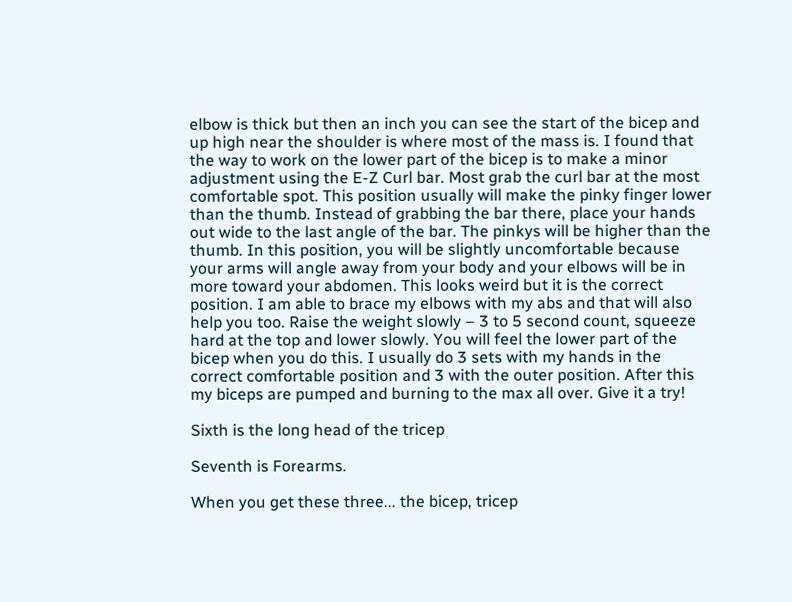elbow is thick but then an inch you can see the start of the bicep and up high near the shoulder is where most of the mass is. I found that the way to work on the lower part of the bicep is to make a minor adjustment using the E-Z Curl bar. Most grab the curl bar at the most comfortable spot. This position usually will make the pinky finger lower than the thumb. Instead of grabbing the bar there, place your hands out wide to the last angle of the bar. The pinkys will be higher than the thumb. In this position, you will be slightly uncomfortable because your arms will angle away from your body and your elbows will be in more toward your abdomen. This looks weird but it is the correct position. I am able to brace my elbows with my abs and that will also help you too. Raise the weight slowly – 3 to 5 second count, squeeze hard at the top and lower slowly. You will feel the lower part of the bicep when you do this. I usually do 3 sets with my hands in the correct comfortable position and 3 with the outer position. After this my biceps are pumped and burning to the max all over. Give it a try!

Sixth is the long head of the tricep

Seventh is Forearms.

When you get these three... the bicep, tricep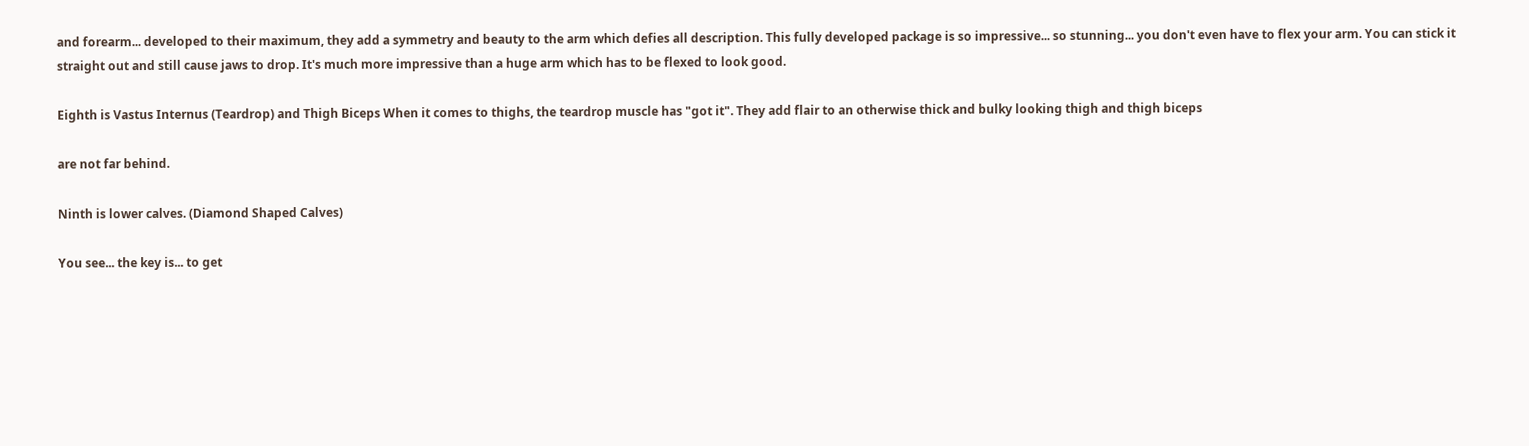and forearm... developed to their maximum, they add a symmetry and beauty to the arm which defies all description. This fully developed package is so impressive... so stunning... you don't even have to flex your arm. You can stick it straight out and still cause jaws to drop. It's much more impressive than a huge arm which has to be flexed to look good.

Eighth is Vastus Internus (Teardrop) and Thigh Biceps When it comes to thighs, the teardrop muscle has "got it". They add flair to an otherwise thick and bulky looking thigh and thigh biceps

are not far behind.

Ninth is lower calves. (Diamond Shaped Calves)

You see... the key is... to get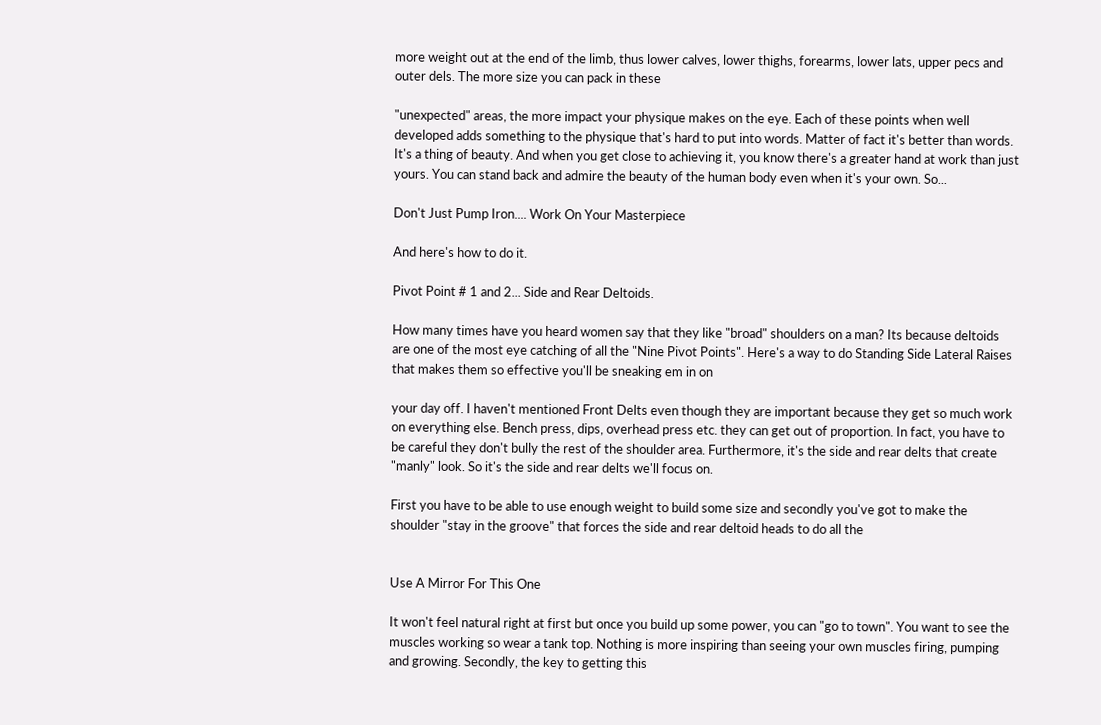more weight out at the end of the limb, thus lower calves, lower thighs, forearms, lower lats, upper pecs and outer dels. The more size you can pack in these

"unexpected" areas, the more impact your physique makes on the eye. Each of these points when well developed adds something to the physique that's hard to put into words. Matter of fact it's better than words. It's a thing of beauty. And when you get close to achieving it, you know there's a greater hand at work than just yours. You can stand back and admire the beauty of the human body even when it's your own. So...

Don't Just Pump Iron.... Work On Your Masterpiece

And here's how to do it.

Pivot Point # 1 and 2... Side and Rear Deltoids.

How many times have you heard women say that they like "broad" shoulders on a man? Its because deltoids are one of the most eye catching of all the "Nine Pivot Points". Here's a way to do Standing Side Lateral Raises that makes them so effective you'll be sneaking em in on

your day off. I haven't mentioned Front Delts even though they are important because they get so much work on everything else. Bench press, dips, overhead press etc. they can get out of proportion. In fact, you have to be careful they don't bully the rest of the shoulder area. Furthermore, it's the side and rear delts that create "manly" look. So it's the side and rear delts we'll focus on.

First you have to be able to use enough weight to build some size and secondly you've got to make the shoulder "stay in the groove" that forces the side and rear deltoid heads to do all the


Use A Mirror For This One

It won't feel natural right at first but once you build up some power, you can "go to town". You want to see the muscles working so wear a tank top. Nothing is more inspiring than seeing your own muscles firing, pumping and growing. Secondly, the key to getting this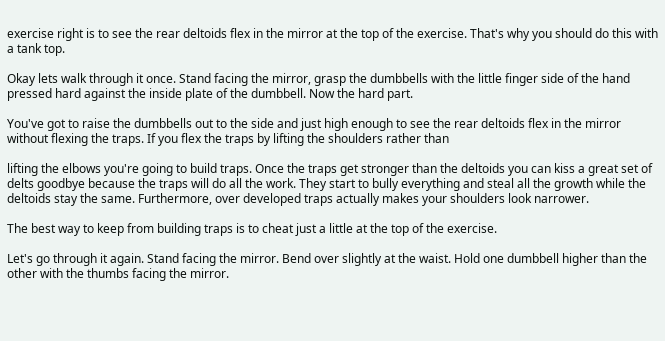exercise right is to see the rear deltoids flex in the mirror at the top of the exercise. That's why you should do this with a tank top.

Okay lets walk through it once. Stand facing the mirror, grasp the dumbbells with the little finger side of the hand pressed hard against the inside plate of the dumbbell. Now the hard part.

You've got to raise the dumbbells out to the side and just high enough to see the rear deltoids flex in the mirror without flexing the traps. If you flex the traps by lifting the shoulders rather than

lifting the elbows you're going to build traps. Once the traps get stronger than the deltoids you can kiss a great set of delts goodbye because the traps will do all the work. They start to bully everything and steal all the growth while the deltoids stay the same. Furthermore, over developed traps actually makes your shoulders look narrower.

The best way to keep from building traps is to cheat just a little at the top of the exercise.

Let's go through it again. Stand facing the mirror. Bend over slightly at the waist. Hold one dumbbell higher than the other with the thumbs facing the mirror.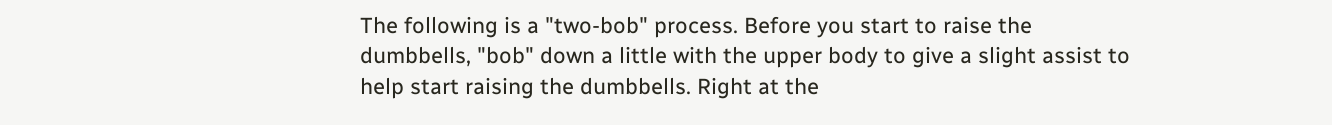The following is a "two-bob" process. Before you start to raise the dumbbells, "bob" down a little with the upper body to give a slight assist to help start raising the dumbbells. Right at the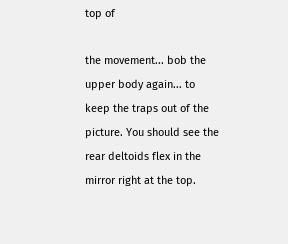top of

the movement... bob the upper body again... to keep the traps out of the picture. You should see the rear deltoids flex in the mirror right at the top.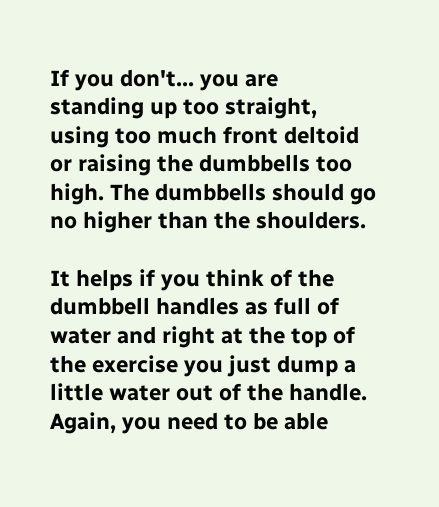If you don't... you are standing up too straight, using too much front deltoid or raising the dumbbells too high. The dumbbells should go no higher than the shoulders.

It helps if you think of the dumbbell handles as full of water and right at the top of the exercise you just dump a little water out of the handle. Again, you need to be able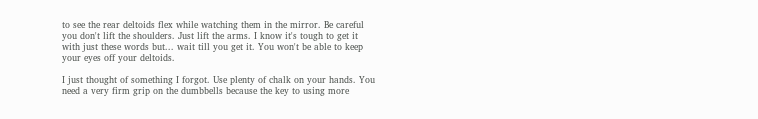to see the rear deltoids flex while watching them in the mirror. Be careful you don't lift the shoulders. Just lift the arms. I know it's tough to get it with just these words but... wait till you get it. You won't be able to keep your eyes off your deltoids.

I just thought of something I forgot. Use plenty of chalk on your hands. You need a very firm grip on the dumbbells because the key to using more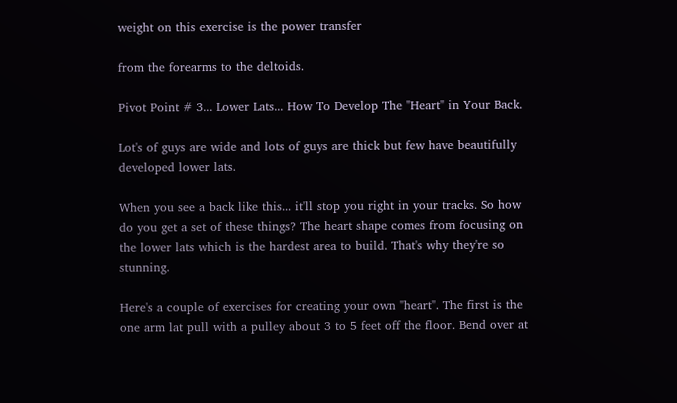weight on this exercise is the power transfer

from the forearms to the deltoids.

Pivot Point # 3... Lower Lats... How To Develop The "Heart" in Your Back.

Lot's of guys are wide and lots of guys are thick but few have beautifully developed lower lats.

When you see a back like this... it'll stop you right in your tracks. So how do you get a set of these things? The heart shape comes from focusing on the lower lats which is the hardest area to build. That's why they're so stunning.

Here's a couple of exercises for creating your own "heart". The first is the one arm lat pull with a pulley about 3 to 5 feet off the floor. Bend over at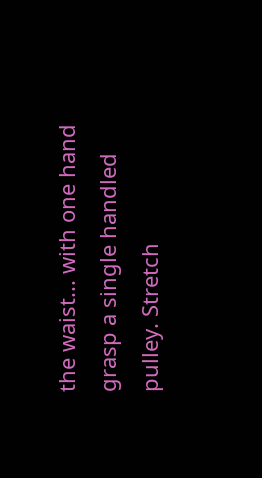the waist... with one hand grasp a single handled pulley. Stretch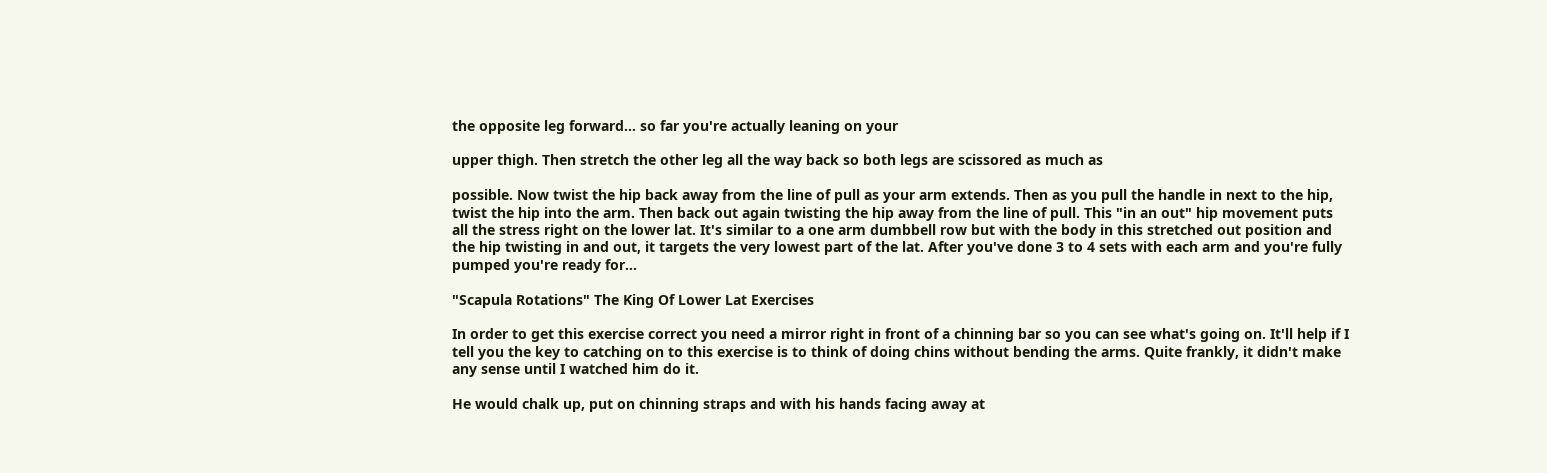the opposite leg forward... so far you're actually leaning on your

upper thigh. Then stretch the other leg all the way back so both legs are scissored as much as

possible. Now twist the hip back away from the line of pull as your arm extends. Then as you pull the handle in next to the hip, twist the hip into the arm. Then back out again twisting the hip away from the line of pull. This "in an out" hip movement puts all the stress right on the lower lat. It's similar to a one arm dumbbell row but with the body in this stretched out position and the hip twisting in and out, it targets the very lowest part of the lat. After you've done 3 to 4 sets with each arm and you're fully pumped you're ready for...

"Scapula Rotations" The King Of Lower Lat Exercises

In order to get this exercise correct you need a mirror right in front of a chinning bar so you can see what's going on. It'll help if I tell you the key to catching on to this exercise is to think of doing chins without bending the arms. Quite frankly, it didn't make any sense until I watched him do it.

He would chalk up, put on chinning straps and with his hands facing away at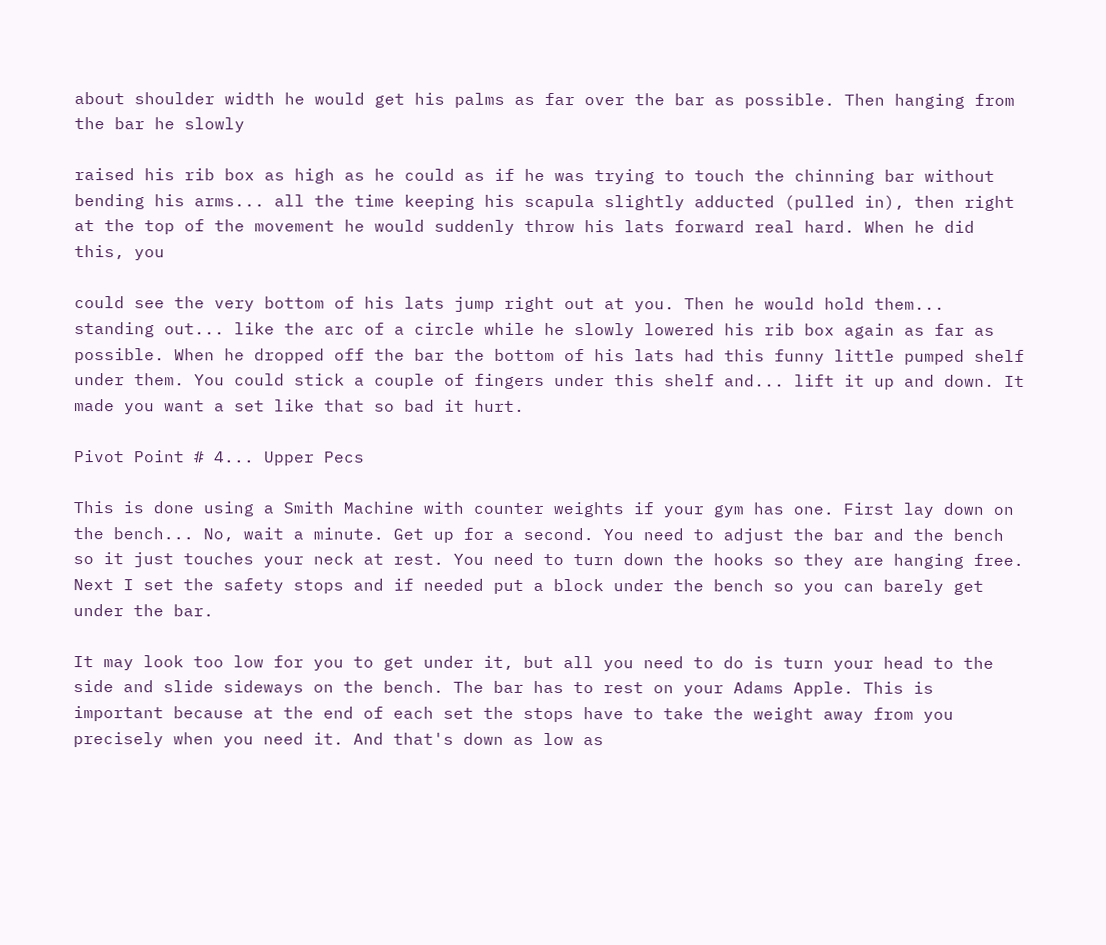about shoulder width he would get his palms as far over the bar as possible. Then hanging from the bar he slowly

raised his rib box as high as he could as if he was trying to touch the chinning bar without bending his arms... all the time keeping his scapula slightly adducted (pulled in), then right at the top of the movement he would suddenly throw his lats forward real hard. When he did this, you

could see the very bottom of his lats jump right out at you. Then he would hold them... standing out... like the arc of a circle while he slowly lowered his rib box again as far as possible. When he dropped off the bar the bottom of his lats had this funny little pumped shelf under them. You could stick a couple of fingers under this shelf and... lift it up and down. It made you want a set like that so bad it hurt.

Pivot Point # 4... Upper Pecs

This is done using a Smith Machine with counter weights if your gym has one. First lay down on the bench... No, wait a minute. Get up for a second. You need to adjust the bar and the bench so it just touches your neck at rest. You need to turn down the hooks so they are hanging free. Next I set the safety stops and if needed put a block under the bench so you can barely get under the bar.

It may look too low for you to get under it, but all you need to do is turn your head to the side and slide sideways on the bench. The bar has to rest on your Adams Apple. This is important because at the end of each set the stops have to take the weight away from you precisely when you need it. And that's down as low as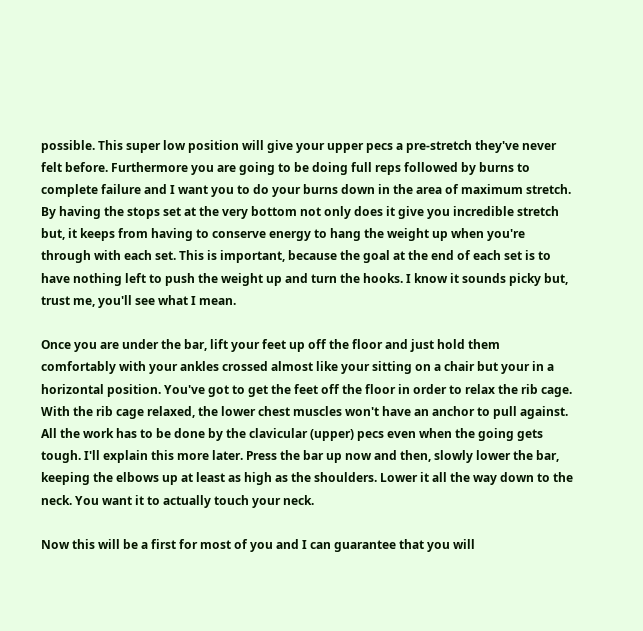possible. This super low position will give your upper pecs a pre-stretch they've never felt before. Furthermore you are going to be doing full reps followed by burns to complete failure and I want you to do your burns down in the area of maximum stretch. By having the stops set at the very bottom not only does it give you incredible stretch but, it keeps from having to conserve energy to hang the weight up when you're through with each set. This is important, because the goal at the end of each set is to have nothing left to push the weight up and turn the hooks. I know it sounds picky but, trust me, you'll see what I mean.

Once you are under the bar, lift your feet up off the floor and just hold them comfortably with your ankles crossed almost like your sitting on a chair but your in a horizontal position. You've got to get the feet off the floor in order to relax the rib cage. With the rib cage relaxed, the lower chest muscles won't have an anchor to pull against. All the work has to be done by the clavicular (upper) pecs even when the going gets tough. I'll explain this more later. Press the bar up now and then, slowly lower the bar, keeping the elbows up at least as high as the shoulders. Lower it all the way down to the neck. You want it to actually touch your neck.

Now this will be a first for most of you and I can guarantee that you will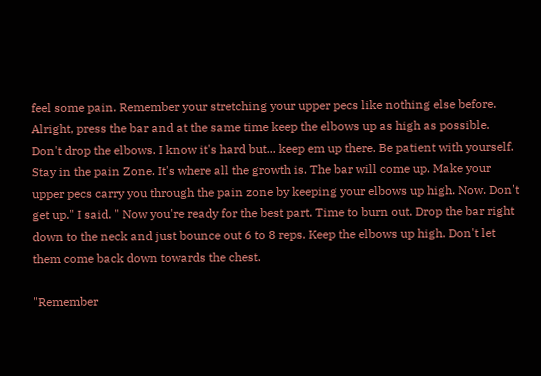feel some pain. Remember your stretching your upper pecs like nothing else before. Alright, press the bar and at the same time keep the elbows up as high as possible. Don't drop the elbows. I know it's hard but... keep em up there. Be patient with yourself. Stay in the pain Zone. It's where all the growth is. The bar will come up. Make your upper pecs carry you through the pain zone by keeping your elbows up high. Now. Don't get up." I said. " Now you're ready for the best part. Time to burn out. Drop the bar right down to the neck and just bounce out 6 to 8 reps. Keep the elbows up high. Don't let them come back down towards the chest.

"Remember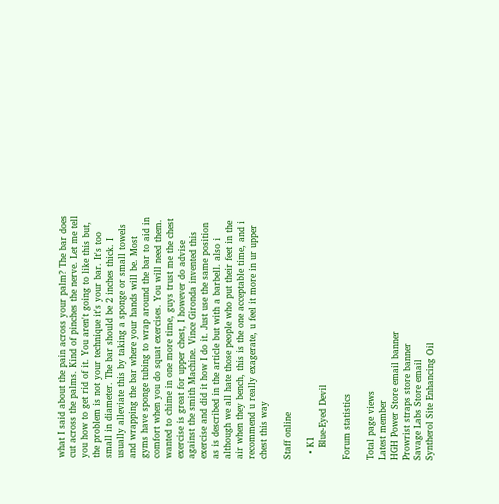what I said about the pain across your palm? The bar does cut across the palms. Kind of pinches the nerve. Let me tell you how to get rid of it. You aren't going to like this but, the problem is not your technique it's your bar. It's too small in diameter. The bar should be 2 inches thick. I usually alleviate this by taking a sponge or small towels and wrapping the bar where your hands will be. Most gyms have sponge tubing to wrap around the bar to aid in comfort when you do squat exercises. You will need them.
wanted to chime in one more time, guys trust me the chest exercise is great for upper chest, I however do advise against the smith Machine. Vince Gironda invented this exercise and did it how I do it. Just use the same position as is described in the article but with a barbell. also i although we all hate those people who put their feet in the air when they bench, this is the one acceptable time, and i recommend u really exagerate, u feel it more in ur upper chest this way

Staff online

  • K1
    Blue-Eyed Devil

Forum statistics

Total page views
Latest member
HGH Power Store email banner
Prowrist straps store banner
Savage Labs Store email
Syntherol Site Enhancing Oil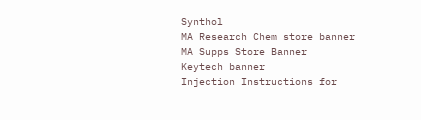Synthol
MA Research Chem store banner
MA Supps Store Banner
Keytech banner
Injection Instructions for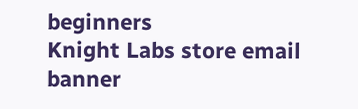beginners
Knight Labs store email banner